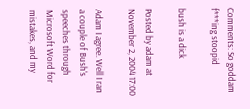Comments: So goddam f***ing stoopid

bush is a dick

Posted by adam at November 2, 2004 17:00

Adam I agree. Well I ran a couple of Bush's speeches through Microsoft Word for mistakes, and my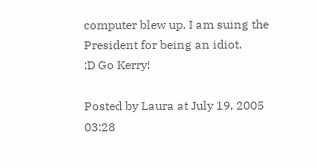computer blew up. I am suing the President for being an idiot.
:D Go Kerry!

Posted by Laura at July 19, 2005 03:28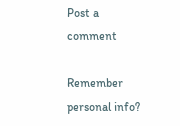Post a comment

Remember personal info?